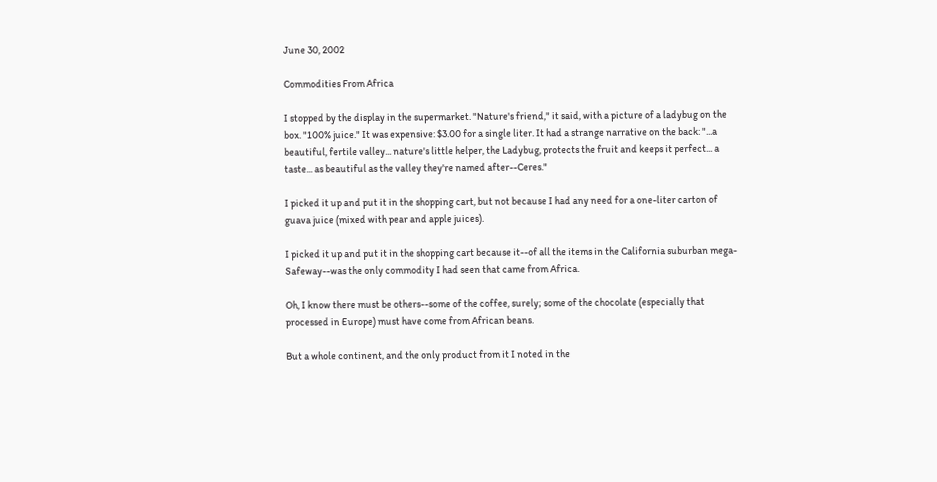June 30, 2002

Commodities From Africa

I stopped by the display in the supermarket. "Nature's friend," it said, with a picture of a ladybug on the box. "100% juice." It was expensive: $3.00 for a single liter. It had a strange narrative on the back: "...a beautiful, fertile valley... nature's little helper, the Ladybug, protects the fruit and keeps it perfect... a taste... as beautiful as the valley they're named after--Ceres."

I picked it up and put it in the shopping cart, but not because I had any need for a one-liter carton of guava juice (mixed with pear and apple juices).

I picked it up and put it in the shopping cart because it--of all the items in the California suburban mega-Safeway--was the only commodity I had seen that came from Africa.

Oh, I know there must be others--some of the coffee, surely; some of the chocolate (especially that processed in Europe) must have come from African beans.

But a whole continent, and the only product from it I noted in the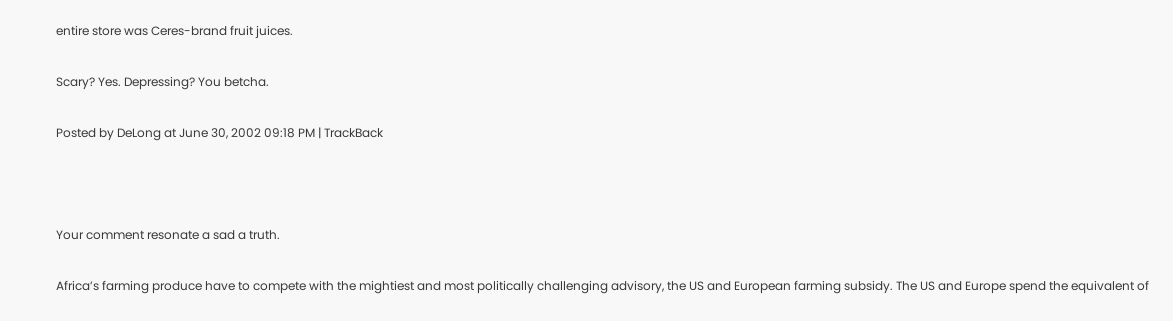entire store was Ceres-brand fruit juices.

Scary? Yes. Depressing? You betcha.

Posted by DeLong at June 30, 2002 09:18 PM | TrackBack



Your comment resonate a sad a truth.

Africa’s farming produce have to compete with the mightiest and most politically challenging advisory, the US and European farming subsidy. The US and Europe spend the equivalent of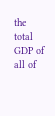the total GDP of all of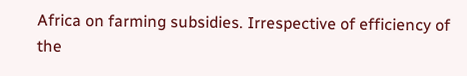Africa on farming subsidies. Irrespective of efficiency of the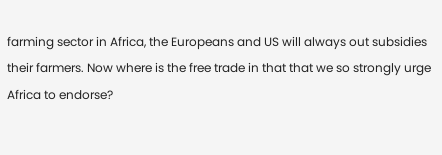farming sector in Africa, the Europeans and US will always out subsidies their farmers. Now where is the free trade in that that we so strongly urge Africa to endorse?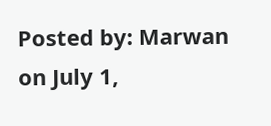Posted by: Marwan on July 1,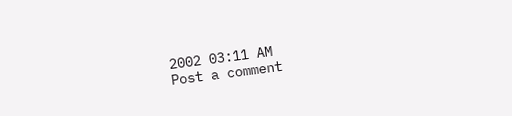2002 03:11 AM
Post a comment